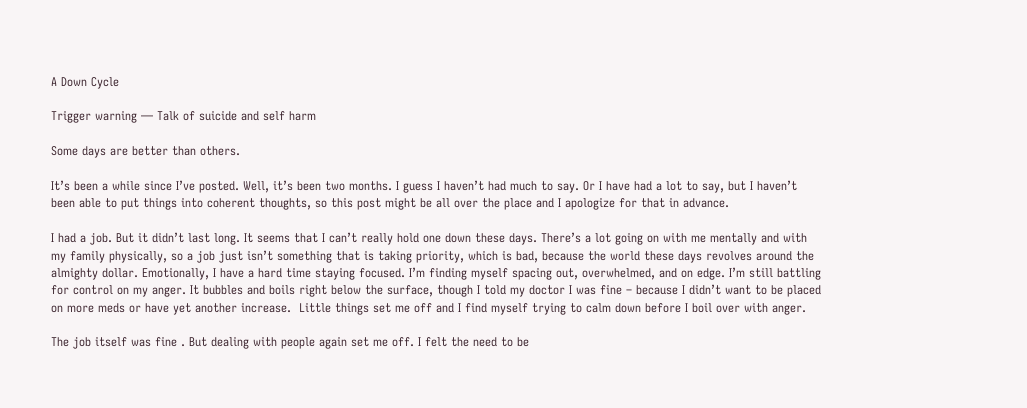A Down Cycle

Trigger warning — Talk of suicide and self harm

Some days are better than others.

It’s been a while since I’ve posted. Well, it’s been two months. I guess I haven’t had much to say. Or I have had a lot to say, but I haven’t been able to put things into coherent thoughts, so this post might be all over the place and I apologize for that in advance.

I had a job. But it didn’t last long. It seems that I can’t really hold one down these days. There’s a lot going on with me mentally and with my family physically, so a job just isn’t something that is taking priority, which is bad, because the world these days revolves around the almighty dollar. Emotionally, I have a hard time staying focused. I’m finding myself spacing out, overwhelmed, and on edge. I’m still battling for control on my anger. It bubbles and boils right below the surface, though I told my doctor I was fine – because I didn’t want to be placed on more meds or have yet another increase.  Little things set me off and I find myself trying to calm down before I boil over with anger.

The job itself was fine . But dealing with people again set me off. I felt the need to be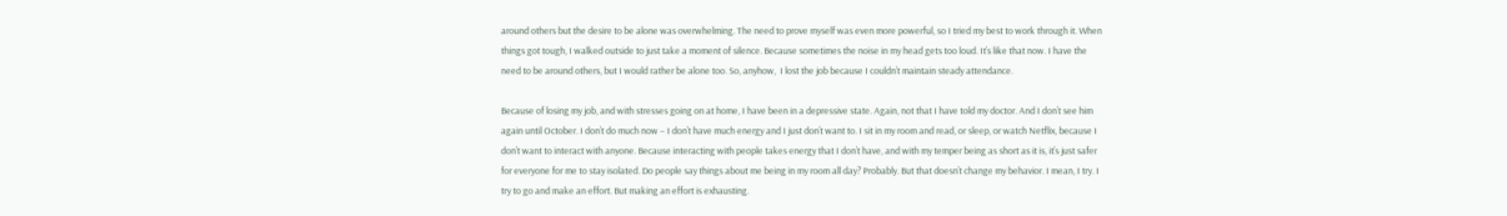around others but the desire to be alone was overwhelming. The need to prove myself was even more powerful, so I tried my best to work through it. When things got tough, I walked outside to just take a moment of silence. Because sometimes the noise in my head gets too loud. It’s like that now. I have the need to be around others, but I would rather be alone too. So, anyhow,  I lost the job because I couldn’t maintain steady attendance.

Because of losing my job, and with stresses going on at home, I have been in a depressive state. Again, not that I have told my doctor. And I don’t see him again until October. I don’t do much now – I don’t have much energy and I just don’t want to. I sit in my room and read, or sleep, or watch Netflix, because I don’t want to interact with anyone. Because interacting with people takes energy that I don’t have, and with my temper being as short as it is, it’s just safer for everyone for me to stay isolated. Do people say things about me being in my room all day? Probably. But that doesn’t change my behavior. I mean, I try. I try to go and make an effort. But making an effort is exhausting.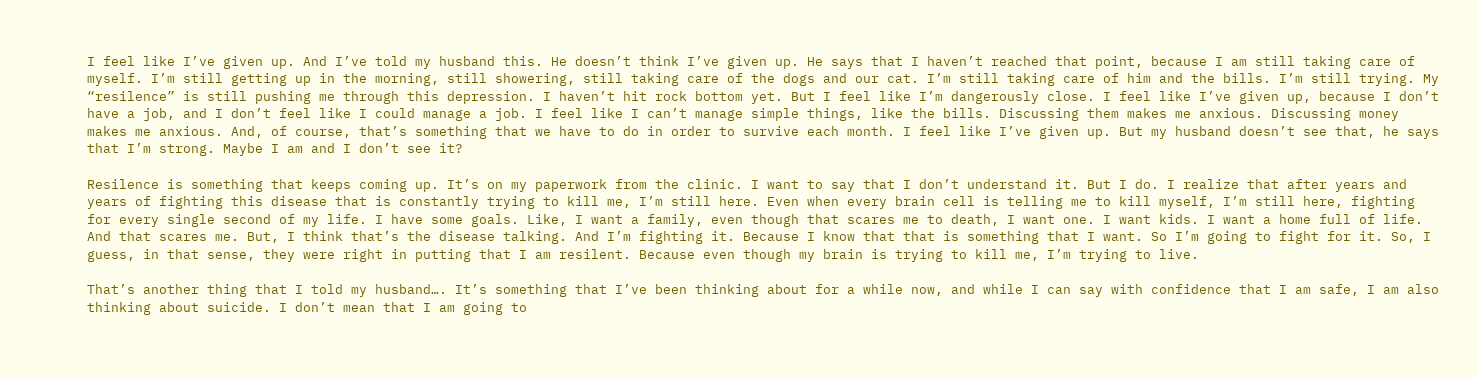I feel like I’ve given up. And I’ve told my husband this. He doesn’t think I’ve given up. He says that I haven’t reached that point, because I am still taking care of myself. I’m still getting up in the morning, still showering, still taking care of the dogs and our cat. I’m still taking care of him and the bills. I’m still trying. My “resilence” is still pushing me through this depression. I haven’t hit rock bottom yet. But I feel like I’m dangerously close. I feel like I’ve given up, because I don’t have a job, and I don’t feel like I could manage a job. I feel like I can’t manage simple things, like the bills. Discussing them makes me anxious. Discussing money makes me anxious. And, of course, that’s something that we have to do in order to survive each month. I feel like I’ve given up. But my husband doesn’t see that, he says that I’m strong. Maybe I am and I don’t see it?

Resilence is something that keeps coming up. It’s on my paperwork from the clinic. I want to say that I don’t understand it. But I do. I realize that after years and years of fighting this disease that is constantly trying to kill me, I’m still here. Even when every brain cell is telling me to kill myself, I’m still here, fighting for every single second of my life. I have some goals. Like, I want a family, even though that scares me to death, I want one. I want kids. I want a home full of life. And that scares me. But, I think that’s the disease talking. And I’m fighting it. Because I know that that is something that I want. So I’m going to fight for it. So, I guess, in that sense, they were right in putting that I am resilent. Because even though my brain is trying to kill me, I’m trying to live.

That’s another thing that I told my husband…. It’s something that I’ve been thinking about for a while now, and while I can say with confidence that I am safe, I am also thinking about suicide. I don’t mean that I am going to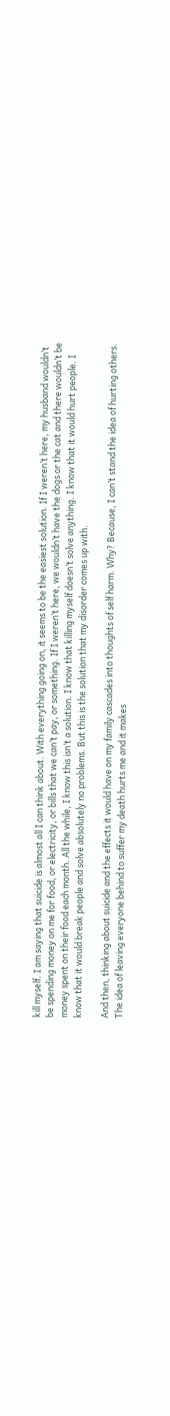kill myself. I am saying that suicide is almost all I can think about. With everything going on, it seems to be the easiest solution. If I weren’t here, my husband wouldn’t be spending money on me for food, or electricity, or bills that we can’t pay, or something. If I weren’t here, we wouldn’t have the dogs or the cat and there wouldn’t be money spent on their food each month. All the while, I know this isn’t a solution. I know that killing myself doesn’t solve anything. I know that it would hurt people. I know that it would break people and solve absolutely no problems. But this is the solution that my disorder comes up with.

And then, thinking about suicide and the effects it would have on my family cascades into thoughts of self harm. Why? Because, I can’t stand the idea of hurting others. The idea of leaving everyone behind to suffer my death hurts me and it makes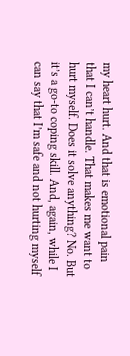my heart hurt. And that is emotional pain that I can’t handle. That makes me want to hurt myself. Does it solve anything? No. But it’s a go-to coping skill. And, again, while I can say that I’m safe and not hurting myself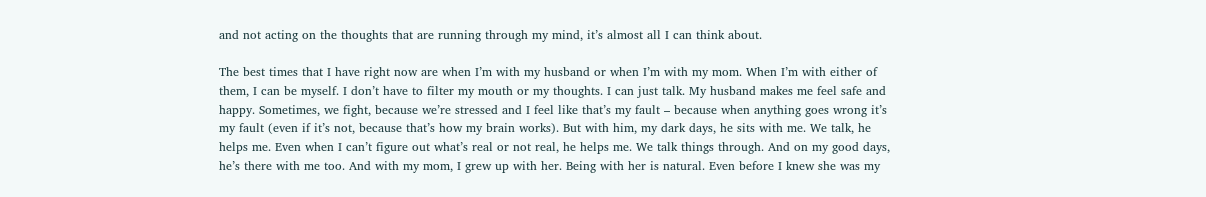and not acting on the thoughts that are running through my mind, it’s almost all I can think about.

The best times that I have right now are when I’m with my husband or when I’m with my mom. When I’m with either of them, I can be myself. I don’t have to filter my mouth or my thoughts. I can just talk. My husband makes me feel safe and happy. Sometimes, we fight, because we’re stressed and I feel like that’s my fault – because when anything goes wrong it’s my fault (even if it’s not, because that’s how my brain works). But with him, my dark days, he sits with me. We talk, he helps me. Even when I can’t figure out what’s real or not real, he helps me. We talk things through. And on my good days, he’s there with me too. And with my mom, I grew up with her. Being with her is natural. Even before I knew she was my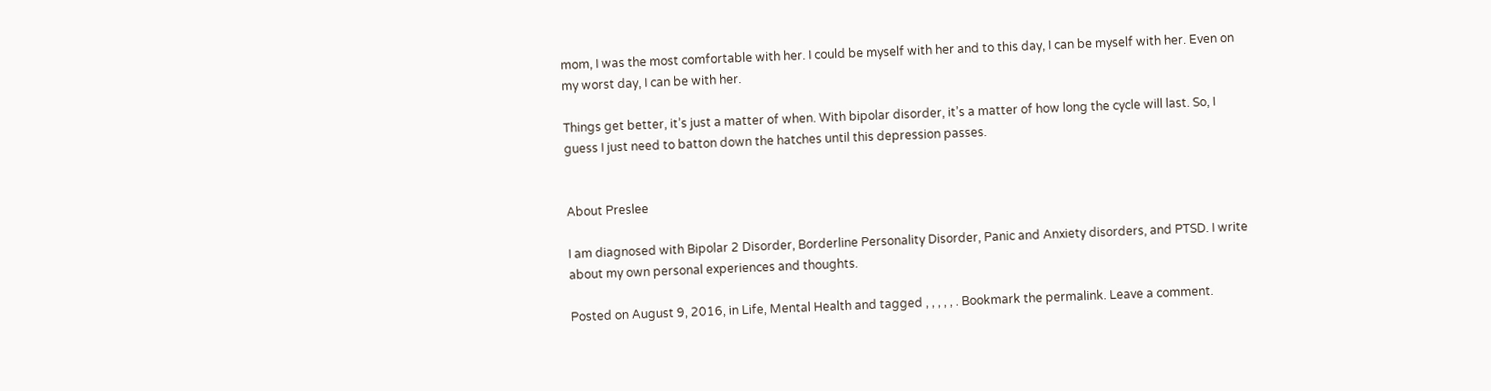mom, I was the most comfortable with her. I could be myself with her and to this day, I can be myself with her. Even on my worst day, I can be with her.

Things get better, it’s just a matter of when. With bipolar disorder, it’s a matter of how long the cycle will last. So, I guess I just need to batton down the hatches until this depression passes.


About Preslee

I am diagnosed with Bipolar 2 Disorder, Borderline Personality Disorder, Panic and Anxiety disorders, and PTSD. I write about my own personal experiences and thoughts.

Posted on August 9, 2016, in Life, Mental Health and tagged , , , , , . Bookmark the permalink. Leave a comment.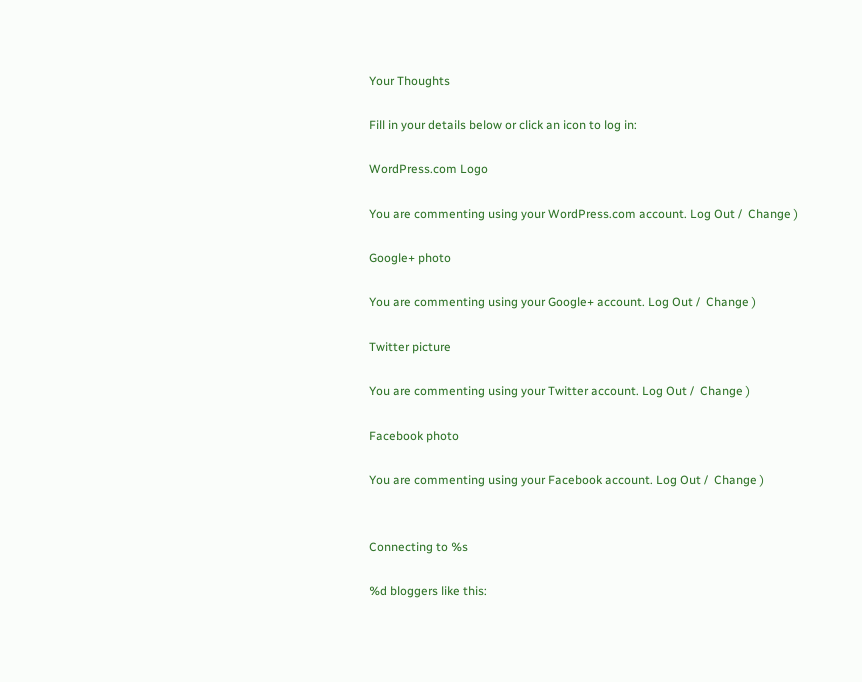Your Thoughts

Fill in your details below or click an icon to log in:

WordPress.com Logo

You are commenting using your WordPress.com account. Log Out /  Change )

Google+ photo

You are commenting using your Google+ account. Log Out /  Change )

Twitter picture

You are commenting using your Twitter account. Log Out /  Change )

Facebook photo

You are commenting using your Facebook account. Log Out /  Change )


Connecting to %s

%d bloggers like this: